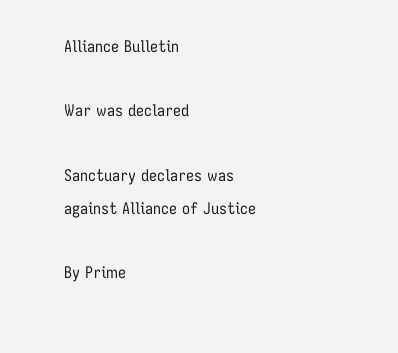Alliance Bulletin

War was declared

Sanctuary declares was against Alliance of Justice

By Prime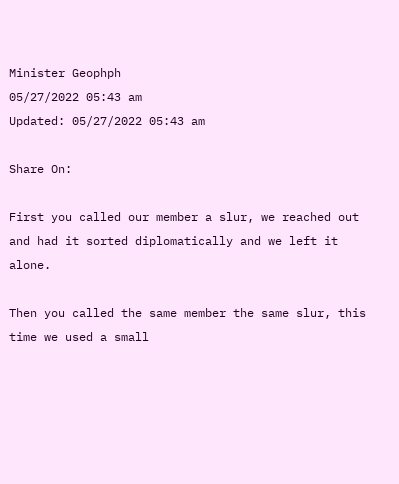Minister Geophph
05/27/2022 05:43 am
Updated: 05/27/2022 05:43 am

Share On:

First you called our member a slur, we reached out and had it sorted diplomatically and we left it alone.

Then you called the same member the same slur, this time we used a small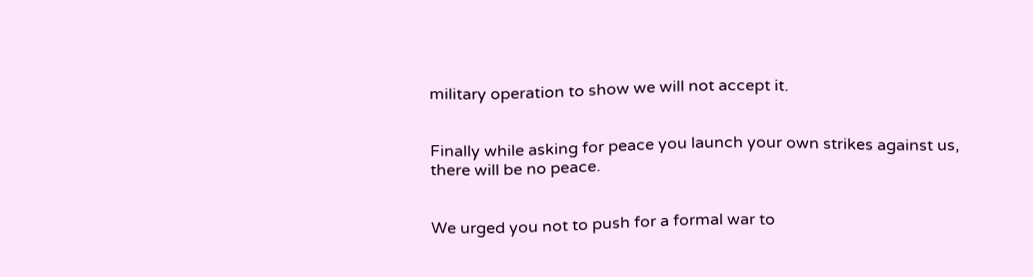military operation to show we will not accept it.


Finally while asking for peace you launch your own strikes against us, there will be no peace.


We urged you not to push for a formal war to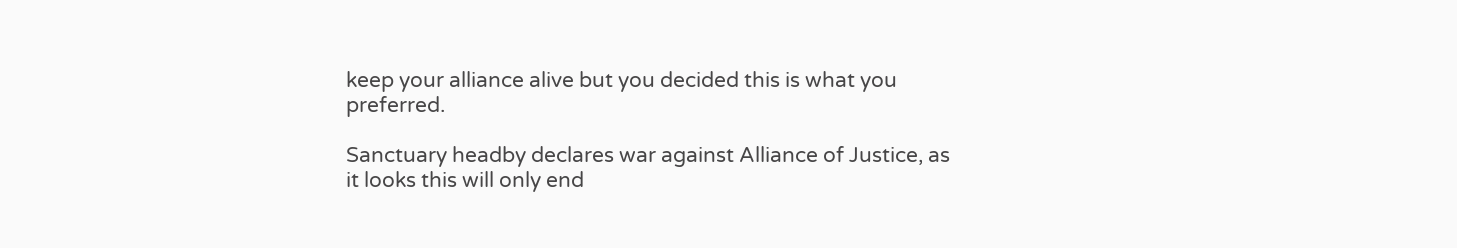keep your alliance alive but you decided this is what you preferred.

Sanctuary headby declares war against Alliance of Justice, as it looks this will only end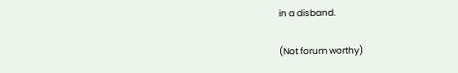in a disband.

(Not forum worthy)